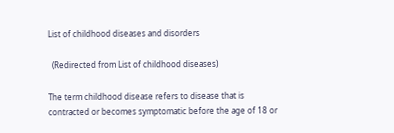List of childhood diseases and disorders

  (Redirected from List of childhood diseases)

The term childhood disease refers to disease that is contracted or becomes symptomatic before the age of 18 or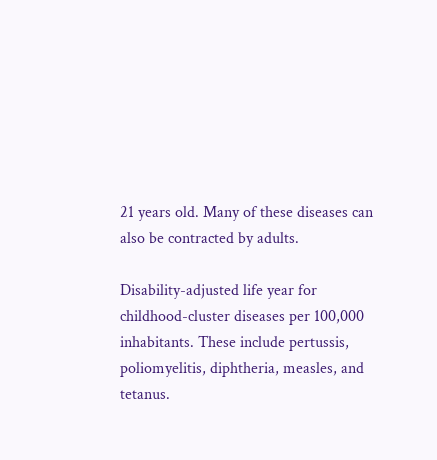21 years old. Many of these diseases can also be contracted by adults.

Disability-adjusted life year for childhood-cluster diseases per 100,000 inhabitants. These include pertussis, poliomyelitis, diphtheria, measles, and tetanus.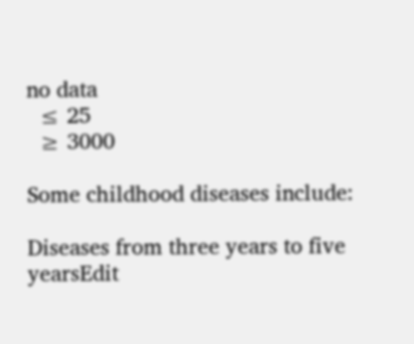no data
  ≤ 25
  ≥ 3000

Some childhood diseases include:

Diseases from three years to five yearsEdit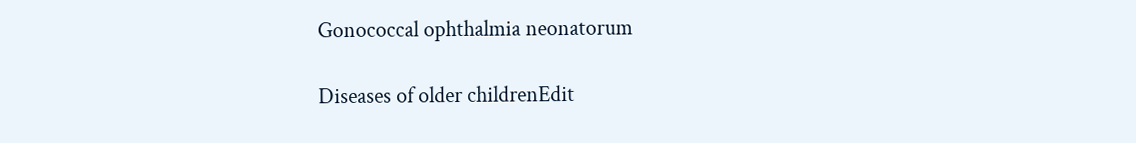Gonococcal ophthalmia neonatorum

Diseases of older childrenEdit